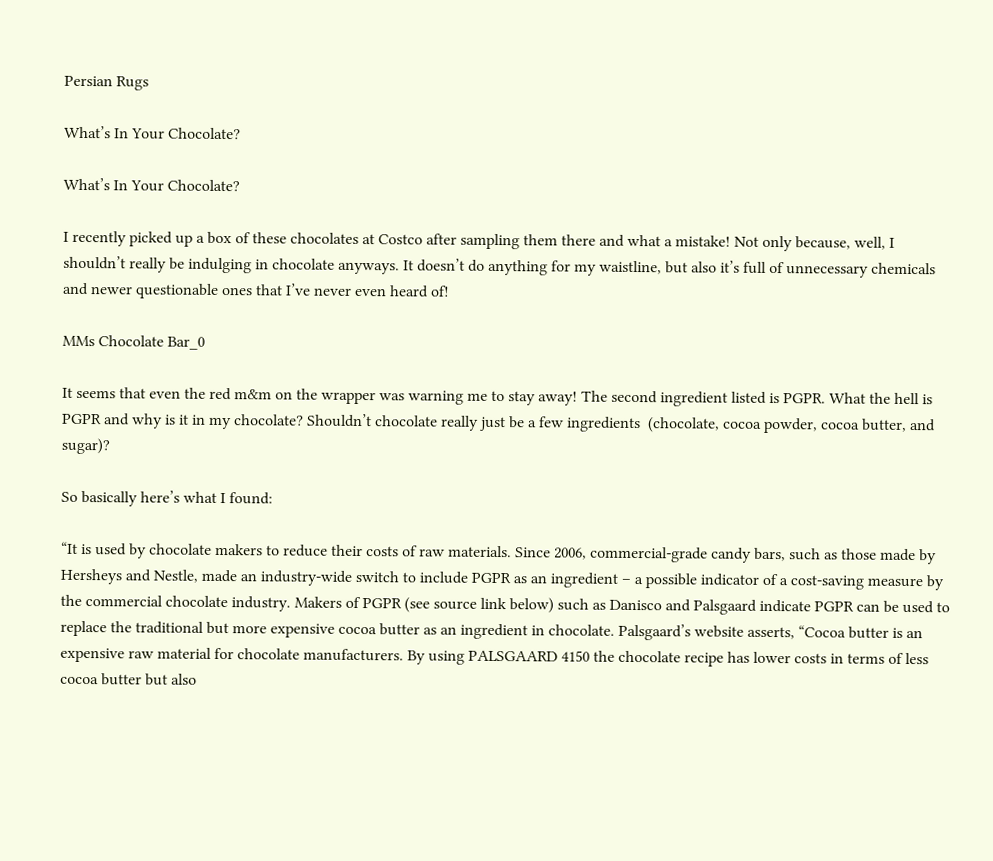Persian Rugs

What’s In Your Chocolate?

What’s In Your Chocolate?

I recently picked up a box of these chocolates at Costco after sampling them there and what a mistake! Not only because, well, I shouldn’t really be indulging in chocolate anyways. It doesn’t do anything for my waistline, but also it’s full of unnecessary chemicals and newer questionable ones that I’ve never even heard of!

MMs Chocolate Bar_0

It seems that even the red m&m on the wrapper was warning me to stay away! The second ingredient listed is PGPR. What the hell is PGPR and why is it in my chocolate? Shouldn’t chocolate really just be a few ingredients  (chocolate, cocoa powder, cocoa butter, and sugar)?

So basically here’s what I found:

“It is used by chocolate makers to reduce their costs of raw materials. Since 2006, commercial-grade candy bars, such as those made by Hersheys and Nestle, made an industry-wide switch to include PGPR as an ingredient – a possible indicator of a cost-saving measure by the commercial chocolate industry. Makers of PGPR (see source link below) such as Danisco and Palsgaard indicate PGPR can be used to replace the traditional but more expensive cocoa butter as an ingredient in chocolate. Palsgaard’s website asserts, “Cocoa butter is an expensive raw material for chocolate manufacturers. By using PALSGAARD 4150 the chocolate recipe has lower costs in terms of less cocoa butter but also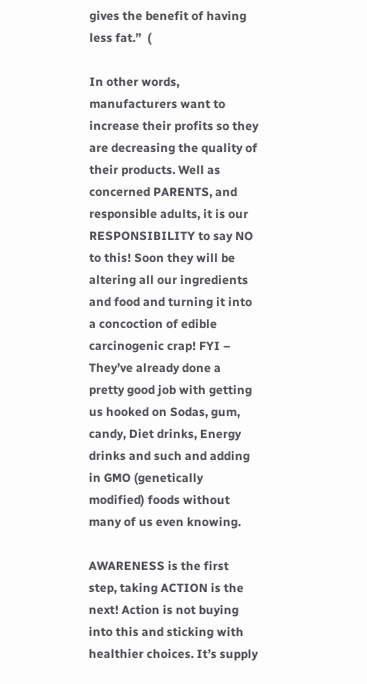gives the benefit of having less fat.”  (

In other words, manufacturers want to increase their profits so they are decreasing the quality of their products. Well as concerned PARENTS, and responsible adults, it is our RESPONSIBILITY to say NO to this! Soon they will be altering all our ingredients and food and turning it into a concoction of edible carcinogenic crap! FYI – They’ve already done a pretty good job with getting us hooked on Sodas, gum, candy, Diet drinks, Energy drinks and such and adding in GMO (genetically modified) foods without many of us even knowing.

AWARENESS is the first step, taking ACTION is the next! Action is not buying into this and sticking with healthier choices. It’s supply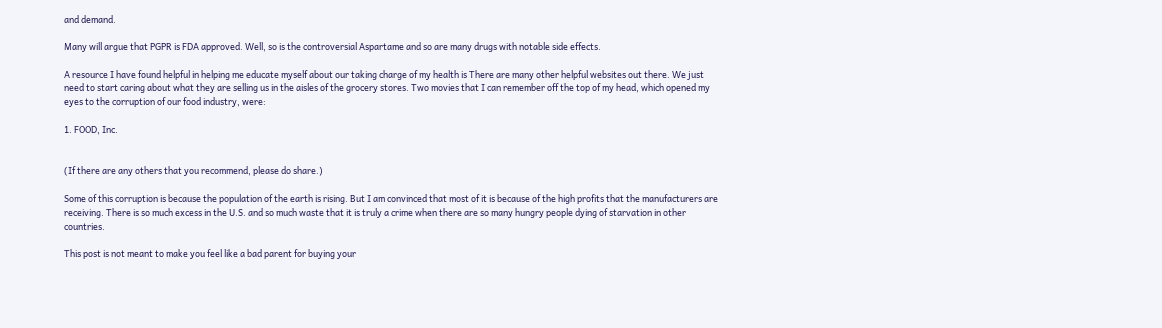and demand.

Many will argue that PGPR is FDA approved. Well, so is the controversial Aspartame and so are many drugs with notable side effects.

A resource I have found helpful in helping me educate myself about our taking charge of my health is There are many other helpful websites out there. We just need to start caring about what they are selling us in the aisles of the grocery stores. Two movies that I can remember off the top of my head, which opened my eyes to the corruption of our food industry, were:

1. FOOD, Inc.


(If there are any others that you recommend, please do share.)

Some of this corruption is because the population of the earth is rising. But I am convinced that most of it is because of the high profits that the manufacturers are receiving. There is so much excess in the U.S. and so much waste that it is truly a crime when there are so many hungry people dying of starvation in other countries.

This post is not meant to make you feel like a bad parent for buying your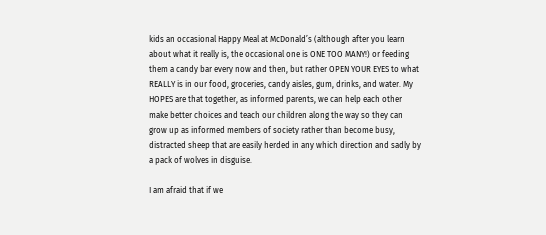kids an occasional Happy Meal at McDonald’s (although after you learn about what it really is, the occasional one is ONE TOO MANY!) or feeding them a candy bar every now and then, but rather OPEN YOUR EYES to what REALLY is in our food, groceries, candy aisles, gum, drinks, and water. My HOPES are that together, as informed parents, we can help each other make better choices and teach our children along the way so they can grow up as informed members of society rather than become busy, distracted sheep that are easily herded in any which direction and sadly by a pack of wolves in disguise.

I am afraid that if we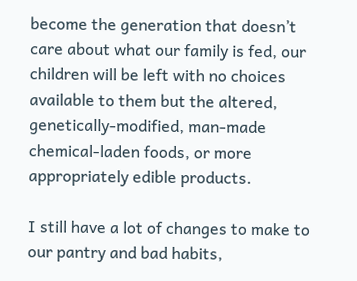become the generation that doesn’t care about what our family is fed, our children will be left with no choices available to them but the altered, genetically-modified, man-made chemical-laden foods, or more appropriately edible products.

I still have a lot of changes to make to our pantry and bad habits,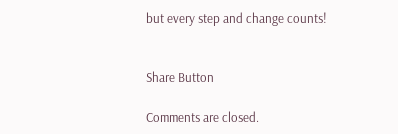but every step and change counts!


Share Button

Comments are closed.